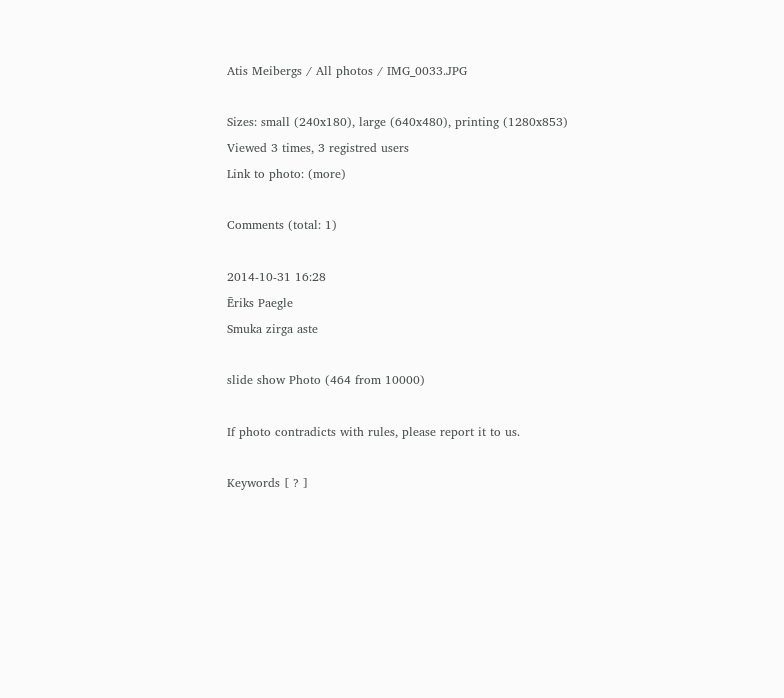Atis Meibergs / All photos / IMG_0033.JPG

Sizes: small (240x180), large (640x480), printing (1280x853)
Viewed 3 times, 3 registred users
Link to photo: (more)

Comments (total: 1)

2014-10-31 16:28
Ēriks Paegle
Smuka zirga aste

slide show Photo (464 from 10000)

If photo contradicts with rules, please report it to us.

Keywords [ ? ]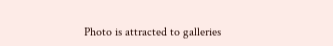Photo is attracted to galleries